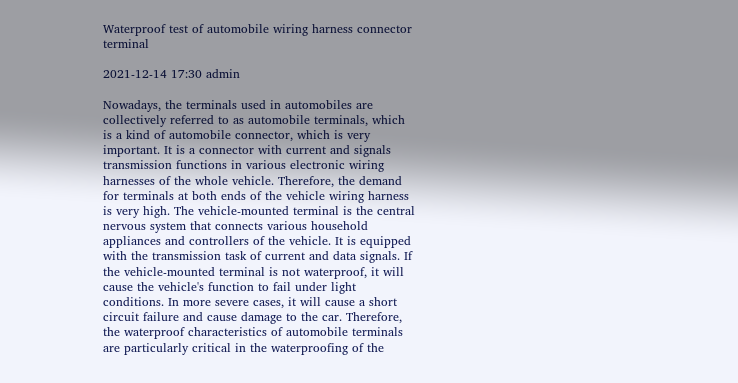Waterproof test of automobile wiring harness connector terminal

2021-12-14 17:30 admin

Nowadays, the terminals used in automobiles are collectively referred to as automobile terminals, which is a kind of automobile connector, which is very important. It is a connector with current and signals transmission functions in various electronic wiring harnesses of the whole vehicle. Therefore, the demand for terminals at both ends of the vehicle wiring harness is very high. The vehicle-mounted terminal is the central nervous system that connects various household appliances and controllers of the vehicle. It is equipped with the transmission task of current and data signals. If the vehicle-mounted terminal is not waterproof, it will cause the vehicle's function to fail under light conditions. In more severe cases, it will cause a short circuit failure and cause damage to the car. Therefore, the waterproof characteristics of automobile terminals are particularly critical in the waterproofing of the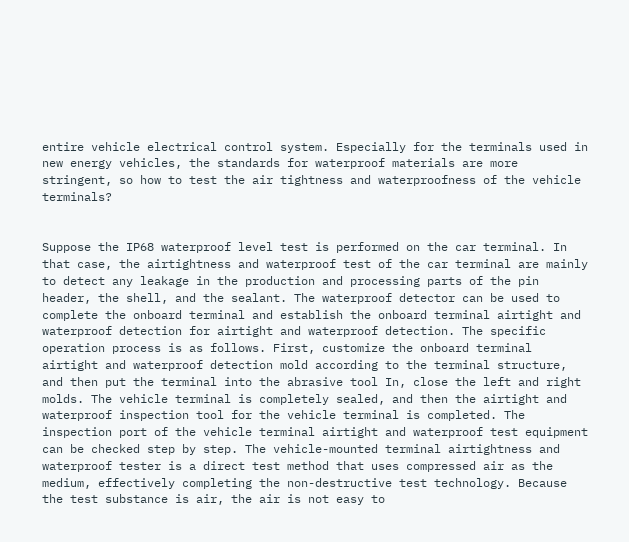entire vehicle electrical control system. Especially for the terminals used in new energy vehicles, the standards for waterproof materials are more stringent, so how to test the air tightness and waterproofness of the vehicle terminals?


Suppose the IP68 waterproof level test is performed on the car terminal. In that case, the airtightness and waterproof test of the car terminal are mainly to detect any leakage in the production and processing parts of the pin header, the shell, and the sealant. The waterproof detector can be used to complete the onboard terminal and establish the onboard terminal airtight and waterproof detection for airtight and waterproof detection. The specific operation process is as follows. First, customize the onboard terminal airtight and waterproof detection mold according to the terminal structure, and then put the terminal into the abrasive tool In, close the left and right molds. The vehicle terminal is completely sealed, and then the airtight and waterproof inspection tool for the vehicle terminal is completed. The inspection port of the vehicle terminal airtight and waterproof test equipment can be checked step by step. The vehicle-mounted terminal airtightness and waterproof tester is a direct test method that uses compressed air as the medium, effectively completing the non-destructive test technology. Because the test substance is air, the air is not easy to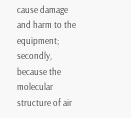cause damage and harm to the equipment; secondly, because the molecular structure of air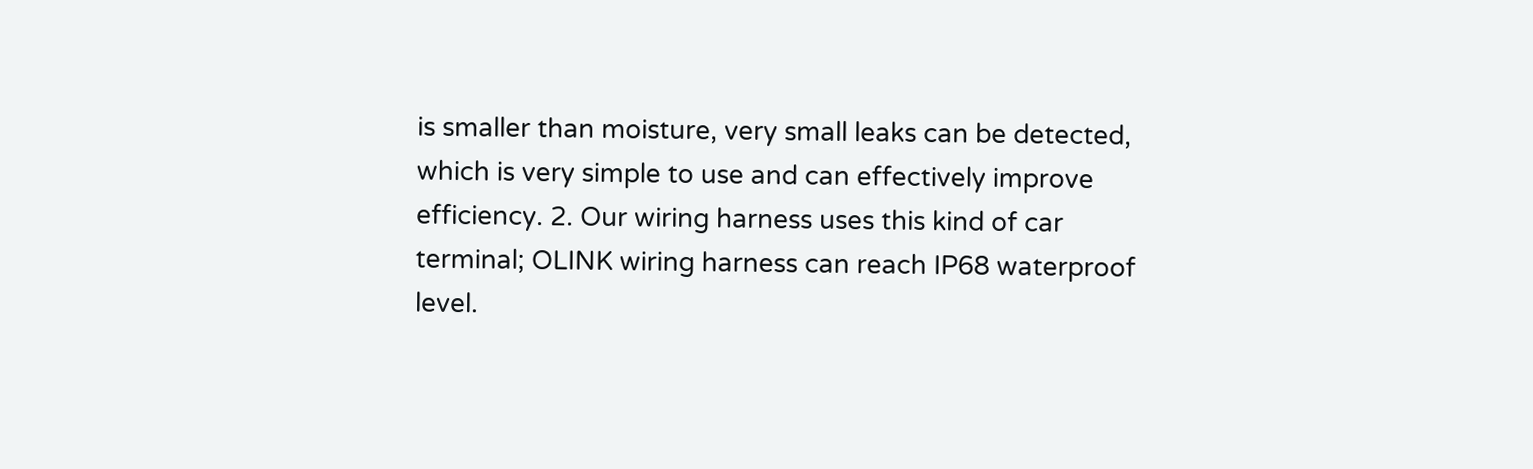is smaller than moisture, very small leaks can be detected, which is very simple to use and can effectively improve efficiency. 2. Our wiring harness uses this kind of car terminal; OLINK wiring harness can reach IP68 waterproof level.